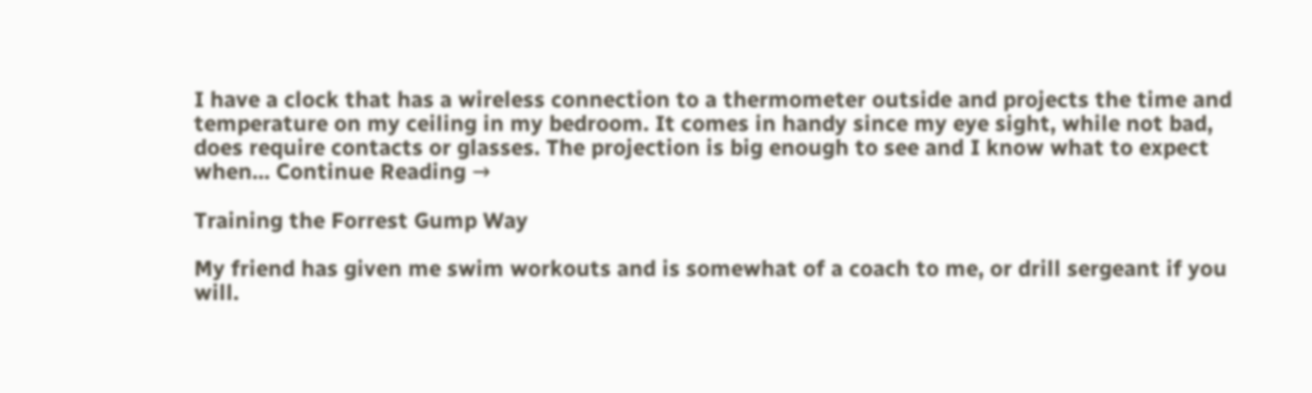I have a clock that has a wireless connection to a thermometer outside and projects the time and temperature on my ceiling in my bedroom. It comes in handy since my eye sight, while not bad, does require contacts or glasses. The projection is big enough to see and I know what to expect when... Continue Reading →

Training the Forrest Gump Way

My friend has given me swim workouts and is somewhat of a coach to me, or drill sergeant if you will.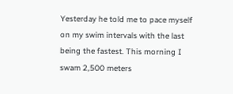Yesterday he told me to pace myself on my swim intervals with the last being the fastest. This morning I swam 2,500 meters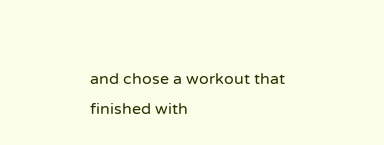and chose a workout that finished with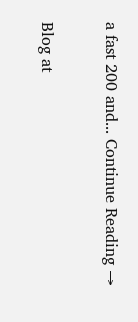a fast 200 and... Continue Reading →

Blog at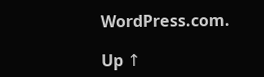WordPress.com.

Up ↑